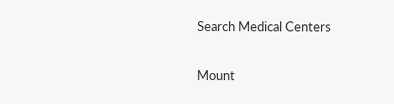Search Medical Centers

Mount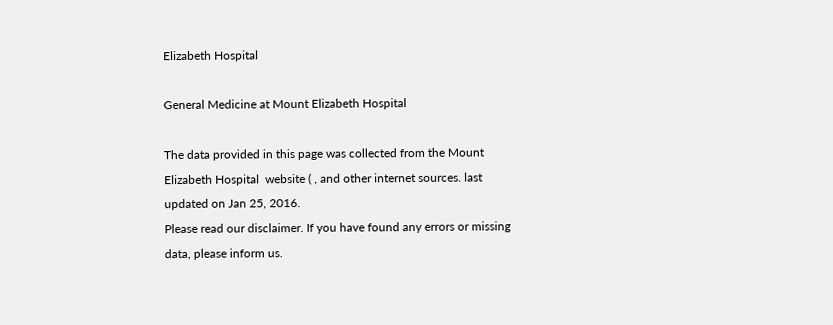Elizabeth Hospital

General Medicine at Mount Elizabeth Hospital

The data provided in this page was collected from the Mount Elizabeth Hospital  website ( , and other internet sources. last updated on Jan 25, 2016.
Please read our disclaimer. If you have found any errors or missing data, please inform us.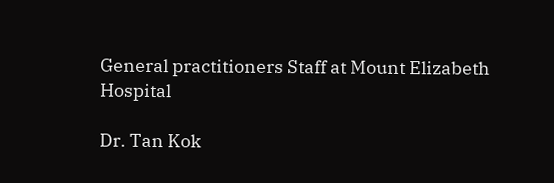General practitioners Staff at Mount Elizabeth Hospital

Dr. Tan Kok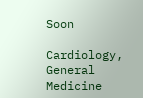Soon

Cardiology, General Medicine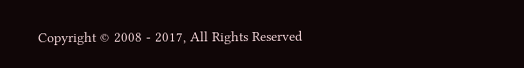Copyright © 2008 - 2017, All Rights Reserved